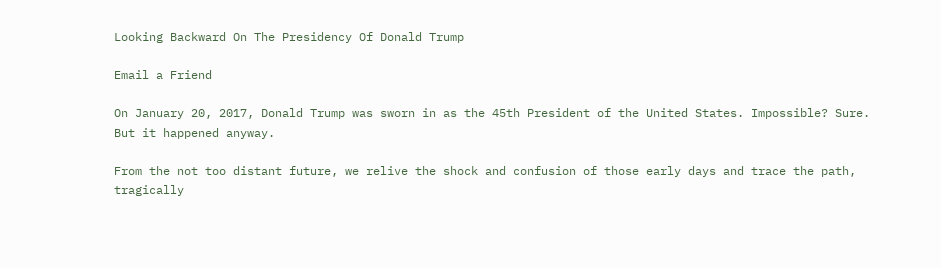Looking Backward On The Presidency Of Donald Trump

Email a Friend

On January 20, 2017, Donald Trump was sworn in as the 45th President of the United States. Impossible? Sure. But it happened anyway.

From the not too distant future, we relive the shock and confusion of those early days and trace the path, tragically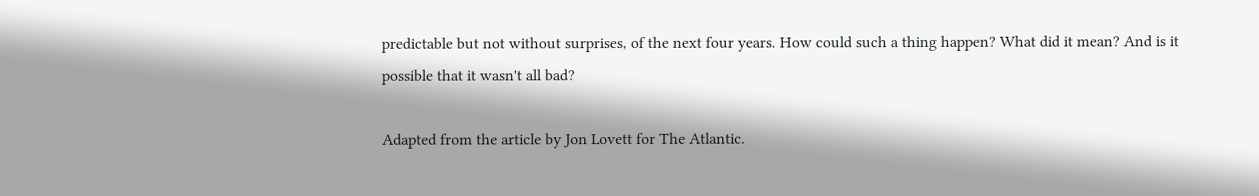predictable but not without surprises, of the next four years. How could such a thing happen? What did it mean? And is it possible that it wasn't all bad?

Adapted from the article by Jon Lovett for The Atlantic.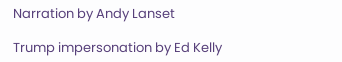Narration by Andy Lanset

Trump impersonation by Ed Kelly